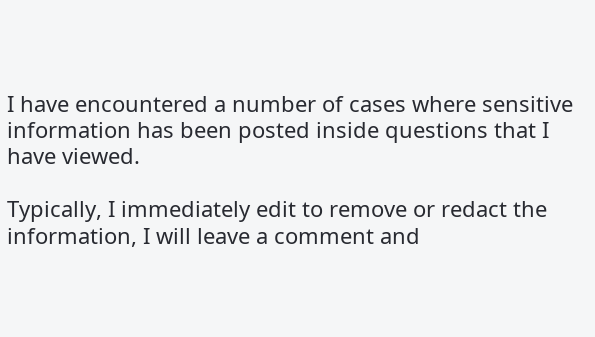I have encountered a number of cases where sensitive information has been posted inside questions that I have viewed.

Typically, I immediately edit to remove or redact the information, I will leave a comment and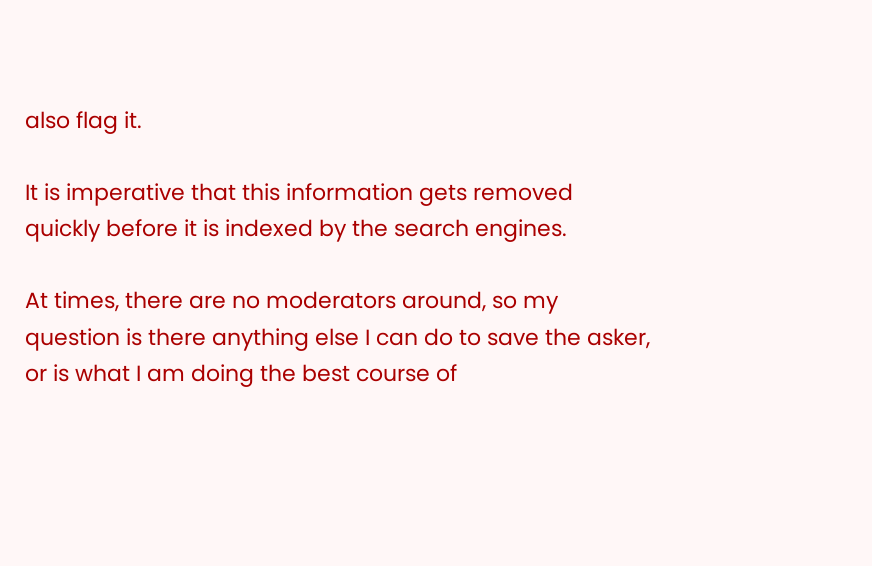also flag it.

It is imperative that this information gets removed quickly before it is indexed by the search engines.

At times, there are no moderators around, so my question is there anything else I can do to save the asker, or is what I am doing the best course of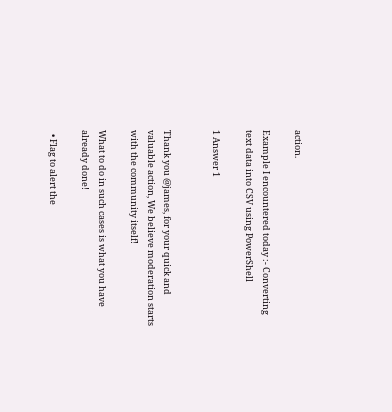action.

Example I encountered today :- Converting text data into CSV using PowerShell

1 Answer 1


Thank you @james, for your quick and valuable action, We believe moderation starts with the community itself!

What to do in such cases is what you have already done!

  • Flag to alert the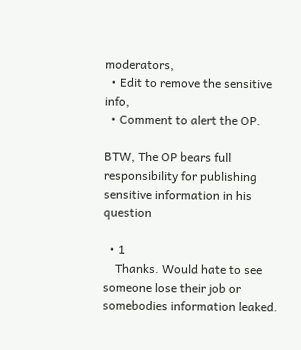moderators,
  • Edit to remove the sensitive info,
  • Comment to alert the OP.

BTW, The OP bears full responsibility for publishing sensitive information in his question

  • 1
    Thanks. Would hate to see someone lose their job or somebodies information leaked.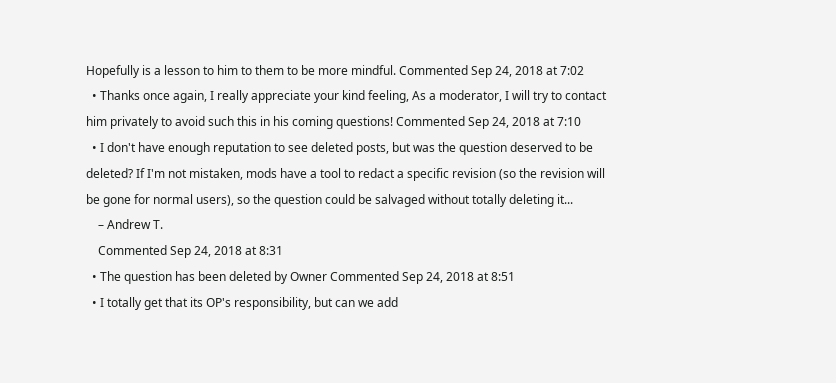Hopefully is a lesson to him to them to be more mindful. Commented Sep 24, 2018 at 7:02
  • Thanks once again, I really appreciate your kind feeling, As a moderator, I will try to contact him privately to avoid such this in his coming questions! Commented Sep 24, 2018 at 7:10
  • I don't have enough reputation to see deleted posts, but was the question deserved to be deleted? If I'm not mistaken, mods have a tool to redact a specific revision (so the revision will be gone for normal users), so the question could be salvaged without totally deleting it...
    – Andrew T.
    Commented Sep 24, 2018 at 8:31
  • The question has been deleted by Owner Commented Sep 24, 2018 at 8:51
  • I totally get that its OP's responsibility, but can we add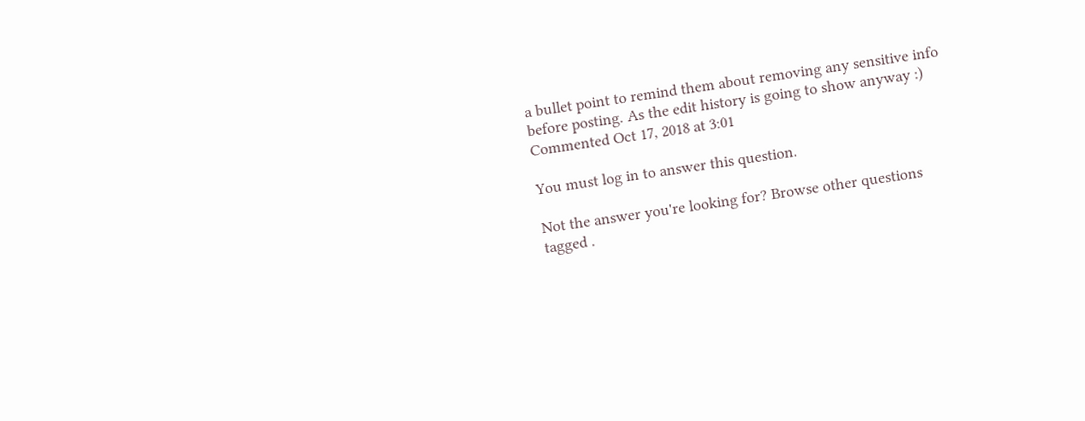a bullet point to remind them about removing any sensitive info before posting. As the edit history is going to show anyway :) Commented Oct 17, 2018 at 3:01

You must log in to answer this question.

Not the answer you're looking for? Browse other questions tagged .